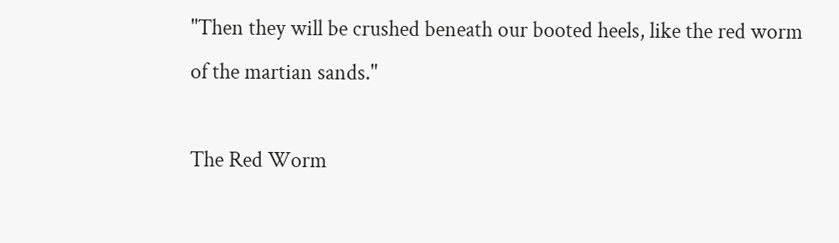"Then they will be crushed beneath our booted heels, like the red worm of the martian sands."

The Red Worm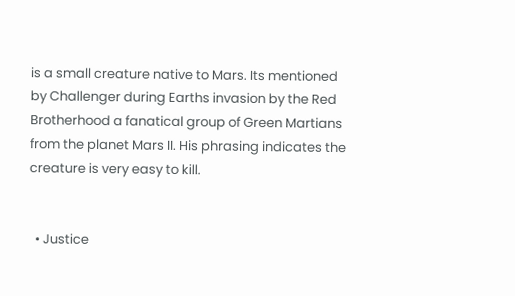is a small creature native to Mars. Its mentioned by Challenger during Earths invasion by the Red Brotherhood a fanatical group of Green Martians from the planet Mars II. His phrasing indicates the creature is very easy to kill.


  • Justice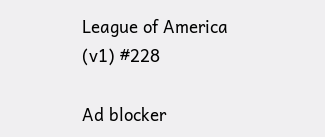League of America (v1) #228

Ad blocker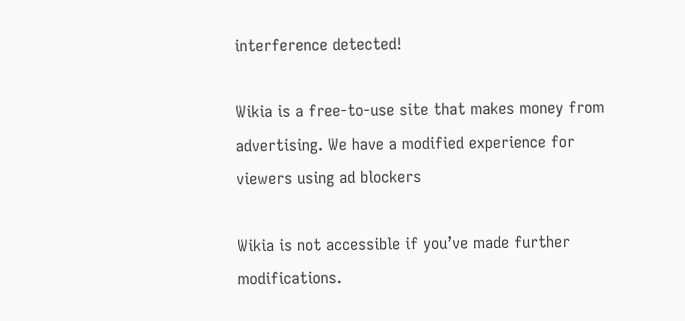interference detected!

Wikia is a free-to-use site that makes money from advertising. We have a modified experience for viewers using ad blockers

Wikia is not accessible if you’ve made further modifications.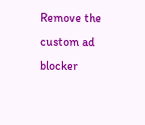Remove the custom ad blocker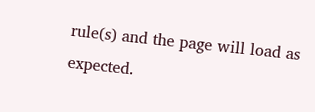rule(s) and the page will load as expected.